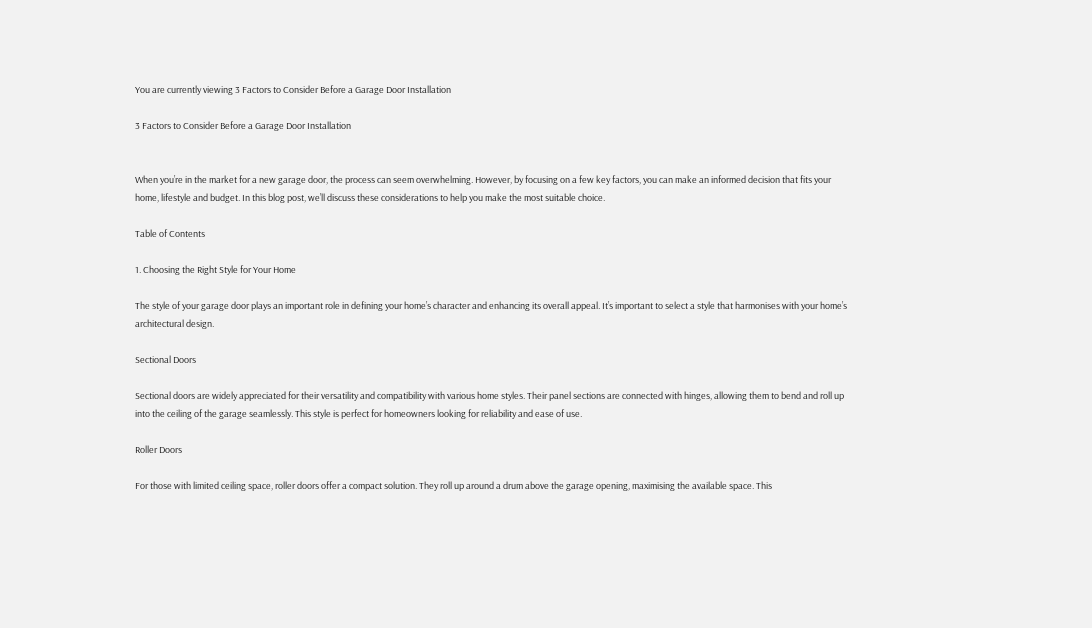You are currently viewing 3 Factors to Consider Before a Garage Door Installation

3 Factors to Consider Before a Garage Door Installation


When you’re in the market for a new garage door, the process can seem overwhelming. However, by focusing on a few key factors, you can make an informed decision that fits your home, lifestyle and budget. In this blog post, we’ll discuss these considerations to help you make the most suitable choice.

Table of Contents

1. Choosing the Right Style for Your Home

The style of your garage door plays an important role in defining your home’s character and enhancing its overall appeal. It’s important to select a style that harmonises with your home’s architectural design.

Sectional Doors

Sectional doors are widely appreciated for their versatility and compatibility with various home styles. Their panel sections are connected with hinges, allowing them to bend and roll up into the ceiling of the garage seamlessly. This style is perfect for homeowners looking for reliability and ease of use.

Roller Doors

For those with limited ceiling space, roller doors offer a compact solution. They roll up around a drum above the garage opening, maximising the available space. This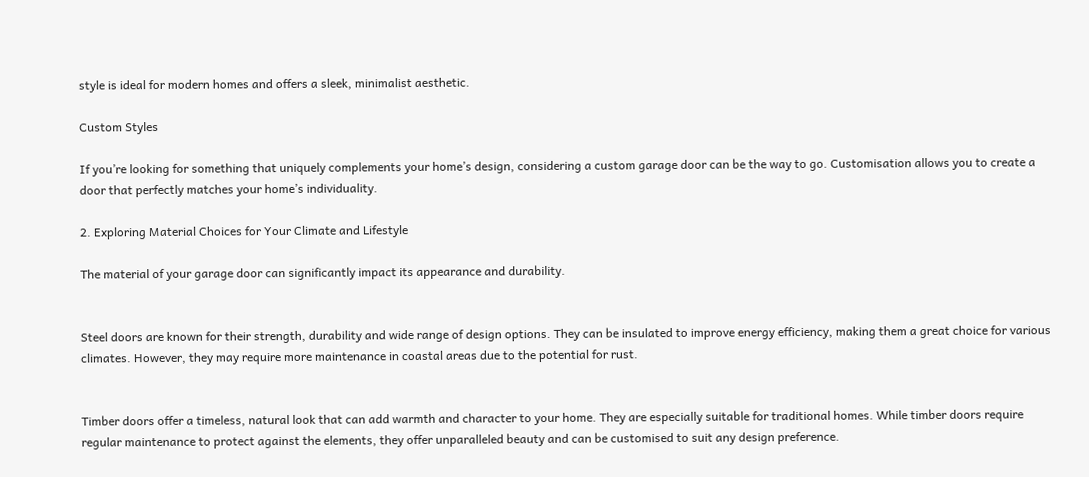style is ideal for modern homes and offers a sleek, minimalist aesthetic.

Custom Styles

If you’re looking for something that uniquely complements your home’s design, considering a custom garage door can be the way to go. Customisation allows you to create a door that perfectly matches your home’s individuality.

2. Exploring Material Choices for Your Climate and Lifestyle

The material of your garage door can significantly impact its appearance and durability.


Steel doors are known for their strength, durability and wide range of design options. They can be insulated to improve energy efficiency, making them a great choice for various climates. However, they may require more maintenance in coastal areas due to the potential for rust.


Timber doors offer a timeless, natural look that can add warmth and character to your home. They are especially suitable for traditional homes. While timber doors require regular maintenance to protect against the elements, they offer unparalleled beauty and can be customised to suit any design preference.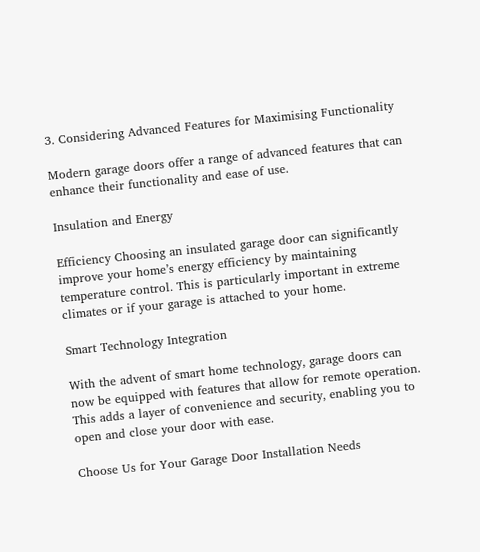3. Considering Advanced Features for Maximising Functionality

Modern garage doors offer a range of advanced features that can enhance their functionality and ease of use.

Insulation and Energy

Efficiency Choosing an insulated garage door can significantly improve your home’s energy efficiency by maintaining temperature control. This is particularly important in extreme climates or if your garage is attached to your home.

Smart Technology Integration

With the advent of smart home technology, garage doors can now be equipped with features that allow for remote operation. This adds a layer of convenience and security, enabling you to open and close your door with ease.

Choose Us for Your Garage Door Installation Needs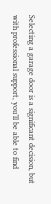Selecting a garage door is a significant decision, but with professional support, you’ll be able to find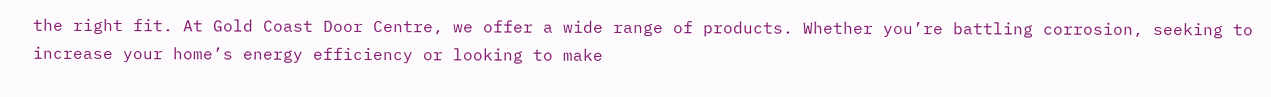the right fit. At Gold Coast Door Centre, we offer a wide range of products. Whether you’re battling corrosion, seeking to increase your home’s energy efficiency or looking to make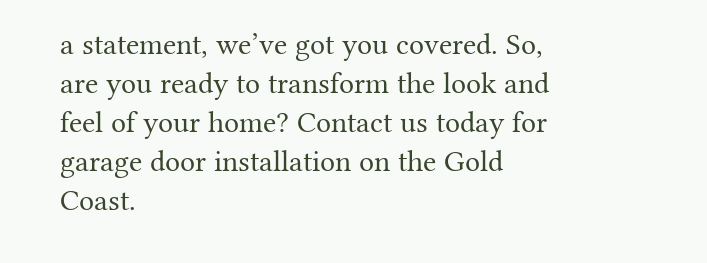a statement, we’ve got you covered. So, are you ready to transform the look and feel of your home? Contact us today for garage door installation on the Gold Coast.